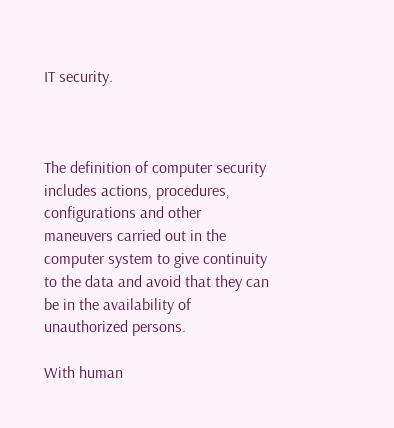IT security.



The definition of computer security includes actions, procedures, configurations and other maneuvers carried out in the computer system to give continuity to the data and avoid that they can be in the availability of unauthorized persons.

With human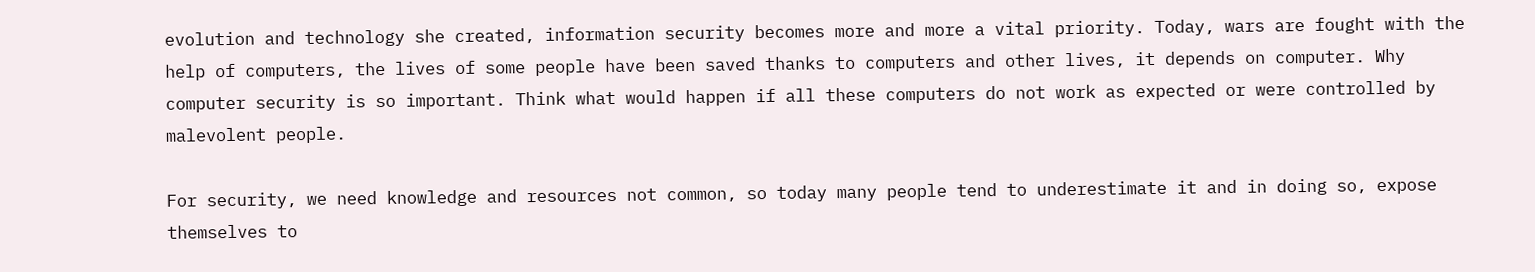evolution and technology she created, information security becomes more and more a vital priority. Today, wars are fought with the help of computers, the lives of some people have been saved thanks to computers and other lives, it depends on computer. Why computer security is so important. Think what would happen if all these computers do not work as expected or were controlled by malevolent people.

For security, we need knowledge and resources not common, so today many people tend to underestimate it and in doing so, expose themselves to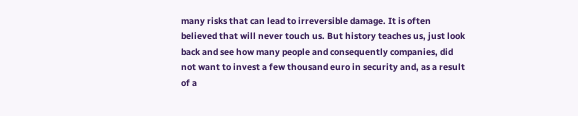many risks that can lead to irreversible damage. It is often believed that will never touch us. But history teaches us, just look back and see how many people and consequently companies, did not want to invest a few thousand euro in security and, as a result of a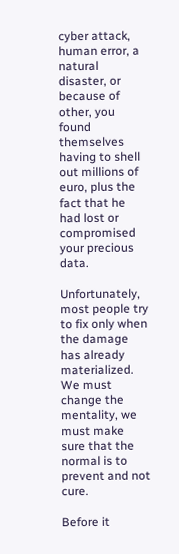cyber attack, human error, a natural disaster, or because of other, you found themselves having to shell out millions of euro, plus the fact that he had lost or compromised your precious data.

Unfortunately, most people try to fix only when the damage has already materialized. We must change the mentality, we must make sure that the normal is to prevent and not cure.

Before it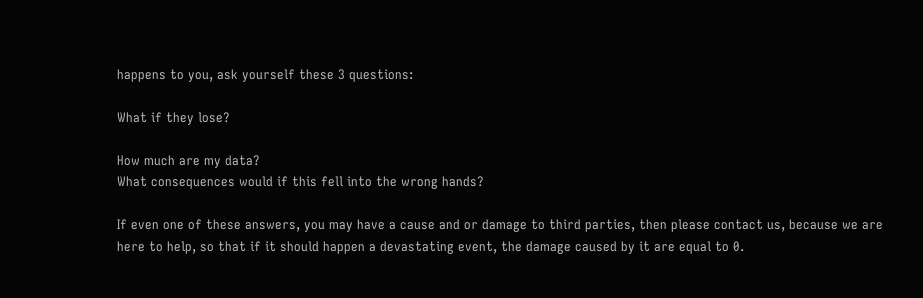happens to you, ask yourself these 3 questions:

What if they lose?

How much are my data?
What consequences would if this fell into the wrong hands?

If even one of these answers, you may have a cause and or damage to third parties, then please contact us, because we are here to help, so that if it should happen a devastating event, the damage caused by it are equal to 0.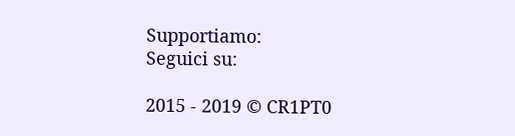Supportiamo:                                                                                                      Seguici su:

2015 - 2019 © CR1PT0